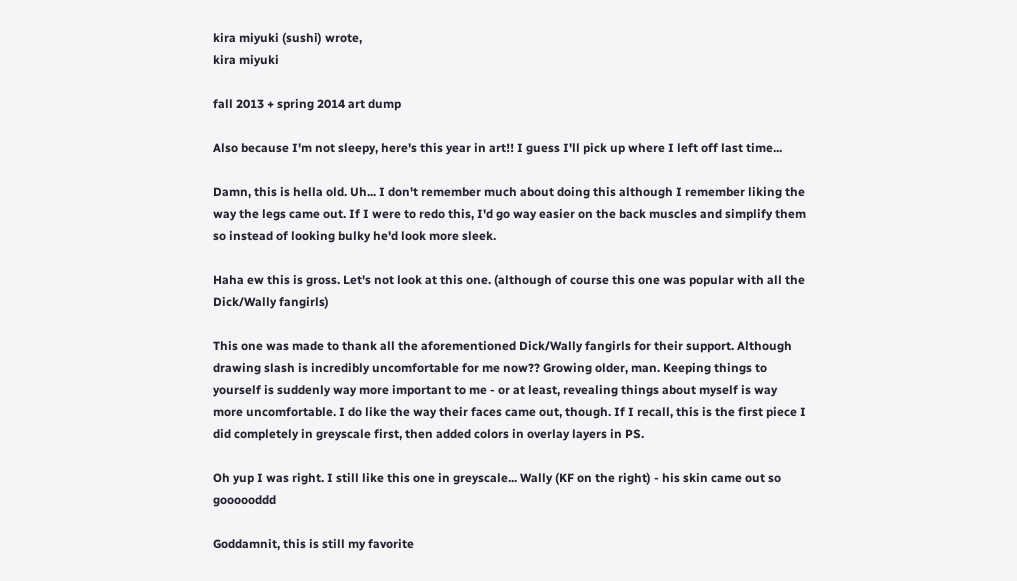kira miyuki (sushi) wrote,
kira miyuki

fall 2013 + spring 2014 art dump

Also because I'm not sleepy, here's this year in art!! I guess I'll pick up where I left off last time...

Damn, this is hella old. Uh... I don't remember much about doing this although I remember liking the way the legs came out. If I were to redo this, I'd go way easier on the back muscles and simplify them so instead of looking bulky he'd look more sleek.

Haha ew this is gross. Let's not look at this one. (although of course this one was popular with all the Dick/Wally fangirls)

This one was made to thank all the aforementioned Dick/Wally fangirls for their support. Although drawing slash is incredibly uncomfortable for me now?? Growing older, man. Keeping things to yourself is suddenly way more important to me - or at least, revealing things about myself is way more uncomfortable. I do like the way their faces came out, though. If I recall, this is the first piece I did completely in greyscale first, then added colors in overlay layers in PS.

Oh yup I was right. I still like this one in greyscale... Wally (KF on the right) - his skin came out so goooooddd

Goddamnit, this is still my favorite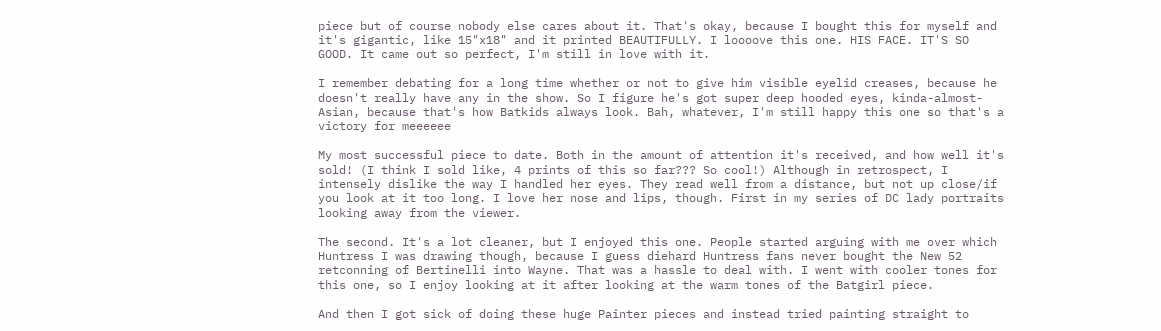piece but of course nobody else cares about it. That's okay, because I bought this for myself and it's gigantic, like 15"x18" and it printed BEAUTIFULLY. I loooove this one. HIS FACE. IT'S SO GOOD. It came out so perfect, I'm still in love with it.

I remember debating for a long time whether or not to give him visible eyelid creases, because he doesn't really have any in the show. So I figure he's got super deep hooded eyes, kinda-almost-Asian, because that's how Batkids always look. Bah, whatever, I'm still happy this one so that's a victory for meeeeee

My most successful piece to date. Both in the amount of attention it's received, and how well it's sold! (I think I sold like, 4 prints of this so far??? So cool!) Although in retrospect, I intensely dislike the way I handled her eyes. They read well from a distance, but not up close/if you look at it too long. I love her nose and lips, though. First in my series of DC lady portraits looking away from the viewer.

The second. It's a lot cleaner, but I enjoyed this one. People started arguing with me over which Huntress I was drawing though, because I guess diehard Huntress fans never bought the New 52 retconning of Bertinelli into Wayne. That was a hassle to deal with. I went with cooler tones for this one, so I enjoy looking at it after looking at the warm tones of the Batgirl piece.

And then I got sick of doing these huge Painter pieces and instead tried painting straight to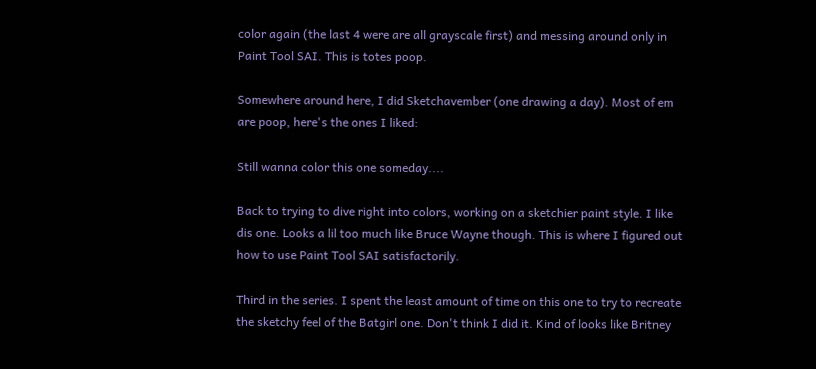color again (the last 4 were are all grayscale first) and messing around only in Paint Tool SAI. This is totes poop.

Somewhere around here, I did Sketchavember (one drawing a day). Most of em are poop, here's the ones I liked:

Still wanna color this one someday....

Back to trying to dive right into colors, working on a sketchier paint style. I like dis one. Looks a lil too much like Bruce Wayne though. This is where I figured out how to use Paint Tool SAI satisfactorily.

Third in the series. I spent the least amount of time on this one to try to recreate the sketchy feel of the Batgirl one. Don't think I did it. Kind of looks like Britney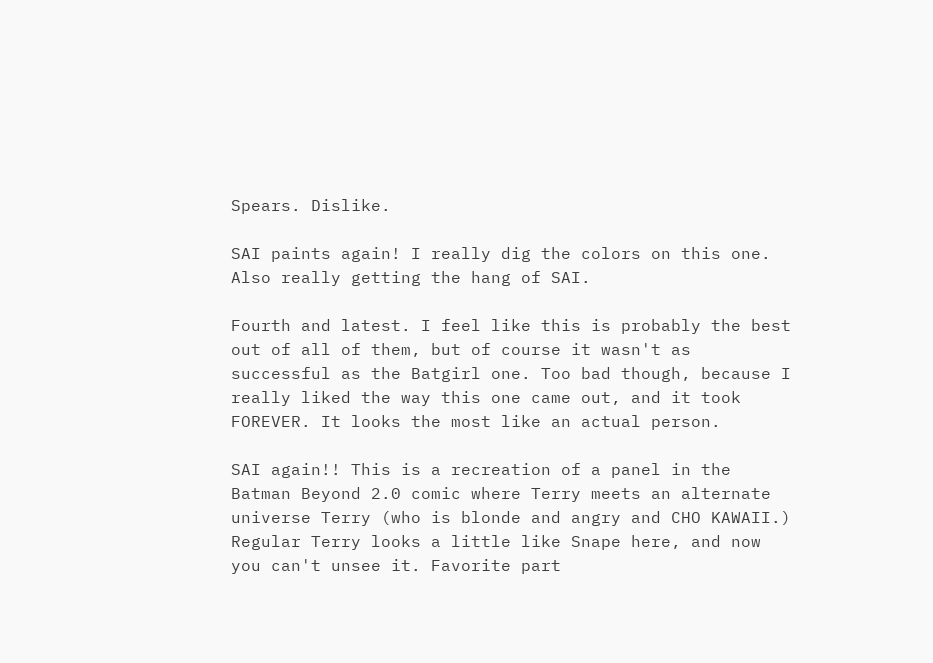Spears. Dislike.

SAI paints again! I really dig the colors on this one. Also really getting the hang of SAI.

Fourth and latest. I feel like this is probably the best out of all of them, but of course it wasn't as successful as the Batgirl one. Too bad though, because I really liked the way this one came out, and it took FOREVER. It looks the most like an actual person.

SAI again!! This is a recreation of a panel in the Batman Beyond 2.0 comic where Terry meets an alternate universe Terry (who is blonde and angry and CHO KAWAII.) Regular Terry looks a little like Snape here, and now you can't unsee it. Favorite part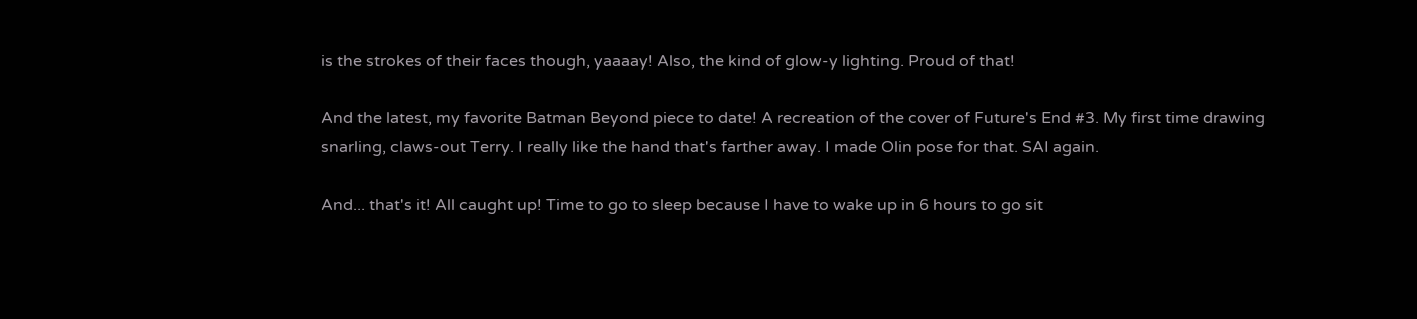is the strokes of their faces though, yaaaay! Also, the kind of glow-y lighting. Proud of that!

And the latest, my favorite Batman Beyond piece to date! A recreation of the cover of Future's End #3. My first time drawing snarling, claws-out Terry. I really like the hand that's farther away. I made Olin pose for that. SAI again.

And... that's it! All caught up! Time to go to sleep because I have to wake up in 6 hours to go sit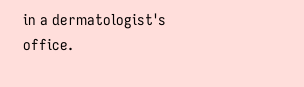in a dermatologist's office.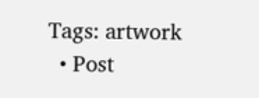Tags: artwork
  • Post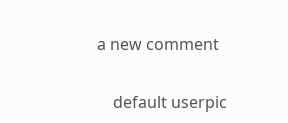a new comment


    default userpic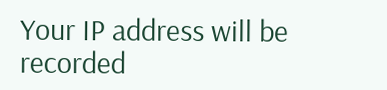Your IP address will be recorded